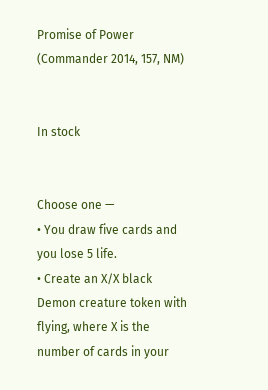Promise of Power (Commander 2014, 157, NM)


In stock


Choose one —
• You draw five cards and you lose 5 life.
• Create an X/X black Demon creature token with flying, where X is the number of cards in your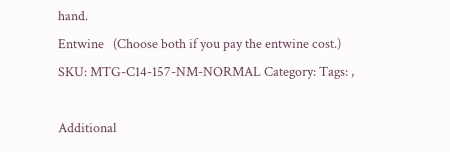hand.
Entwine   (Choose both if you pay the entwine cost.)
SKU: MTG-C14-157-NM-NORMAL Category: Tags: ,

Additional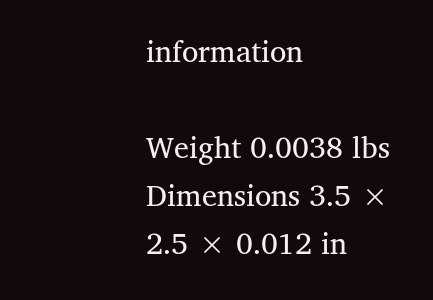information

Weight 0.0038 lbs
Dimensions 3.5 × 2.5 × 0.012 in